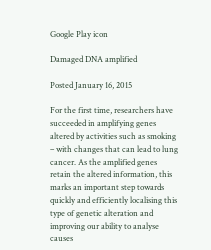Google Play icon

Damaged DNA amplified

Posted January 16, 2015

For the first time, researchers have succeeded in amplifying genes altered by activities such as smoking – with changes that can lead to lung cancer. As the amplified genes retain the altered information, this marks an important step towards quickly and efficiently localising this type of genetic alteration and improving our ability to analyse causes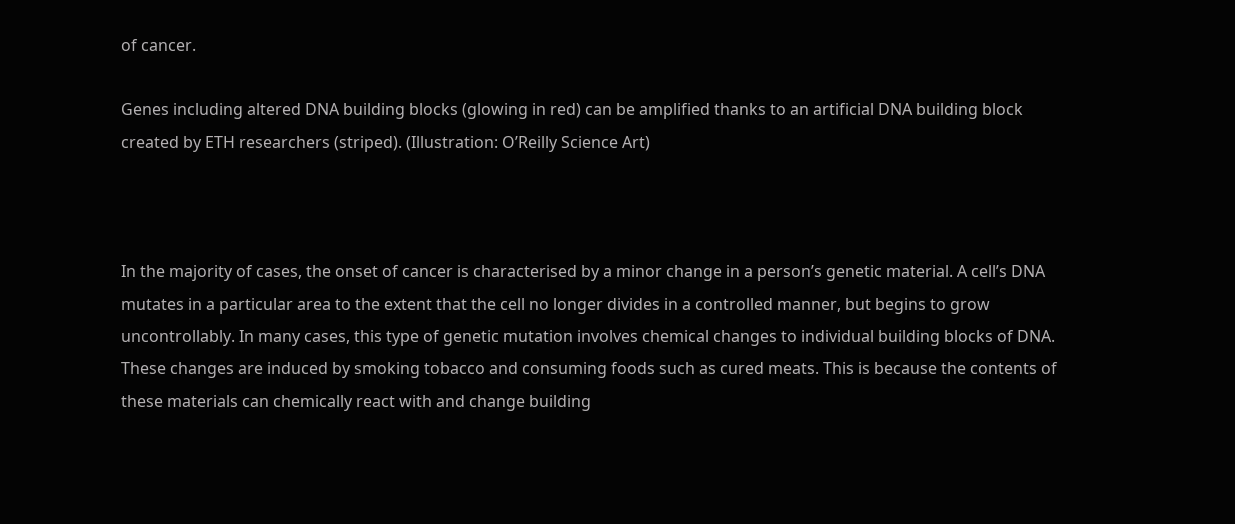of cancer.

Genes including altered DNA building blocks (glowing in red) can be amplified thanks to an artificial DNA building block created by ETH researchers (striped). (Illustration: O’Reilly Science Art)



In the majority of cases, the onset of cancer is characterised by a minor change in a person’s genetic material. A cell’s DNA mutates in a particular area to the extent that the cell no longer divides in a controlled manner, but begins to grow uncontrollably. In many cases, this type of genetic mutation involves chemical changes to individual building blocks of DNA. These changes are induced by smoking tobacco and consuming foods such as cured meats. This is because the contents of these materials can chemically react with and change building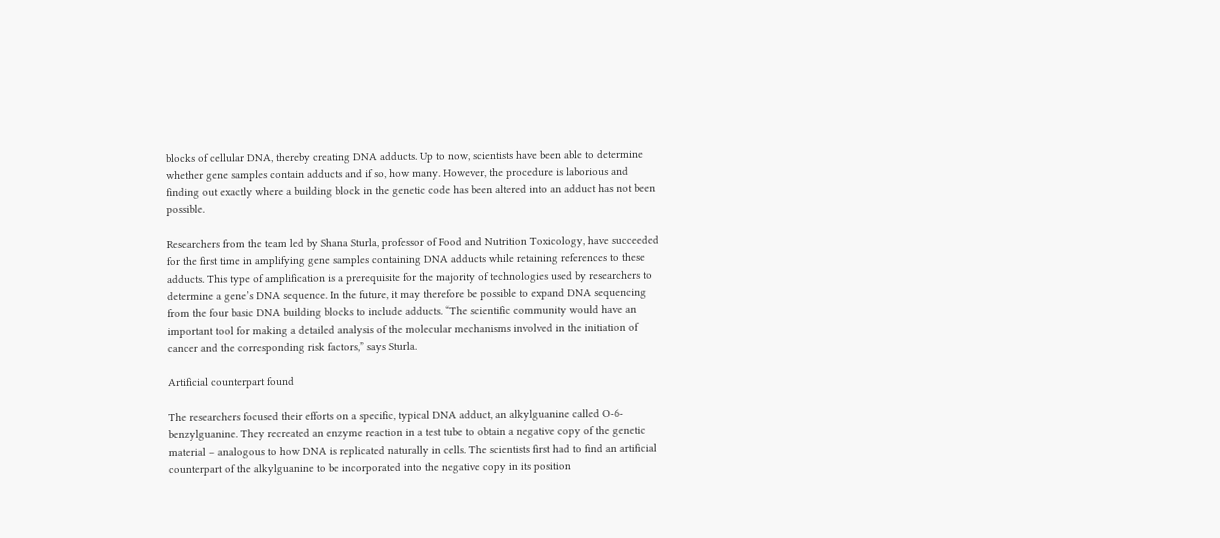blocks of cellular DNA, thereby creating DNA adducts. Up to now, scientists have been able to determine whether gene samples contain adducts and if so, how many. However, the procedure is laborious and finding out exactly where a building block in the genetic code has been altered into an adduct has not been possible.

Researchers from the team led by Shana Sturla, professor of Food and Nutrition Toxicology, have succeeded for the first time in amplifying gene samples containing DNA adducts while retaining references to these adducts. This type of amplification is a prerequisite for the majority of technologies used by researchers to determine a gene’s DNA sequence. In the future, it may therefore be possible to expand DNA sequencing from the four basic DNA building blocks to include adducts. “The scientific community would have an important tool for making a detailed analysis of the molecular mechanisms involved in the initiation of cancer and the corresponding risk factors,” says Sturla.

Artificial counterpart found

The researchers focused their efforts on a specific, typical DNA adduct, an alkylguanine called O-6-benzylguanine. They recreated an enzyme reaction in a test tube to obtain a negative copy of the genetic material – analogous to how DNA is replicated naturally in cells. The scientists first had to find an artificial counterpart of the alkylguanine to be incorporated into the negative copy in its position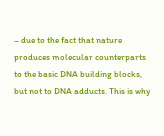– due to the fact that nature produces molecular counterparts to the basic DNA building blocks, but not to DNA adducts. This is why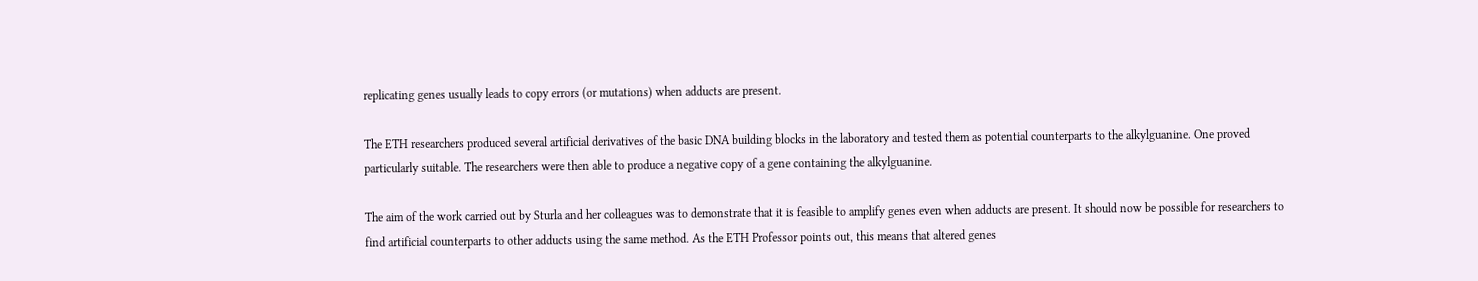replicating genes usually leads to copy errors (or mutations) when adducts are present.

The ETH researchers produced several artificial derivatives of the basic DNA building blocks in the laboratory and tested them as potential counterparts to the alkylguanine. One proved particularly suitable. The researchers were then able to produce a negative copy of a gene containing the alkylguanine.

The aim of the work carried out by Sturla and her colleagues was to demonstrate that it is feasible to amplify genes even when adducts are present. It should now be possible for researchers to find artificial counterparts to other adducts using the same method. As the ETH Professor points out, this means that altered genes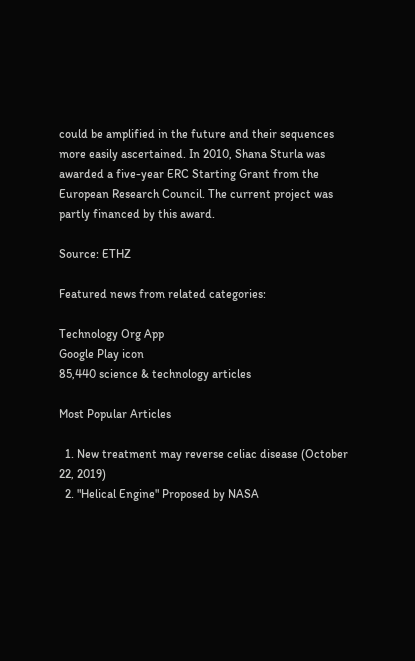could be amplified in the future and their sequences more easily ascertained. In 2010, Shana Sturla was awarded a five-year ERC Starting Grant from the European Research Council. The current project was partly financed by this award.

Source: ETHZ

Featured news from related categories:

Technology Org App
Google Play icon
85,440 science & technology articles

Most Popular Articles

  1. New treatment may reverse celiac disease (October 22, 2019)
  2. "Helical Engine" Proposed by NASA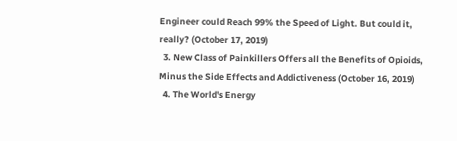Engineer could Reach 99% the Speed of Light. But could it, really? (October 17, 2019)
  3. New Class of Painkillers Offers all the Benefits of Opioids, Minus the Side Effects and Addictiveness (October 16, 2019)
  4. The World's Energy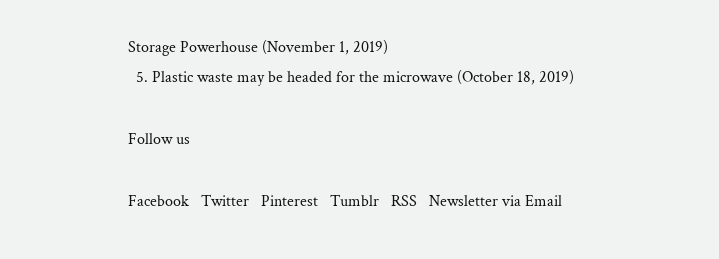Storage Powerhouse (November 1, 2019)
  5. Plastic waste may be headed for the microwave (October 18, 2019)

Follow us

Facebook   Twitter   Pinterest   Tumblr   RSS   Newsletter via Email